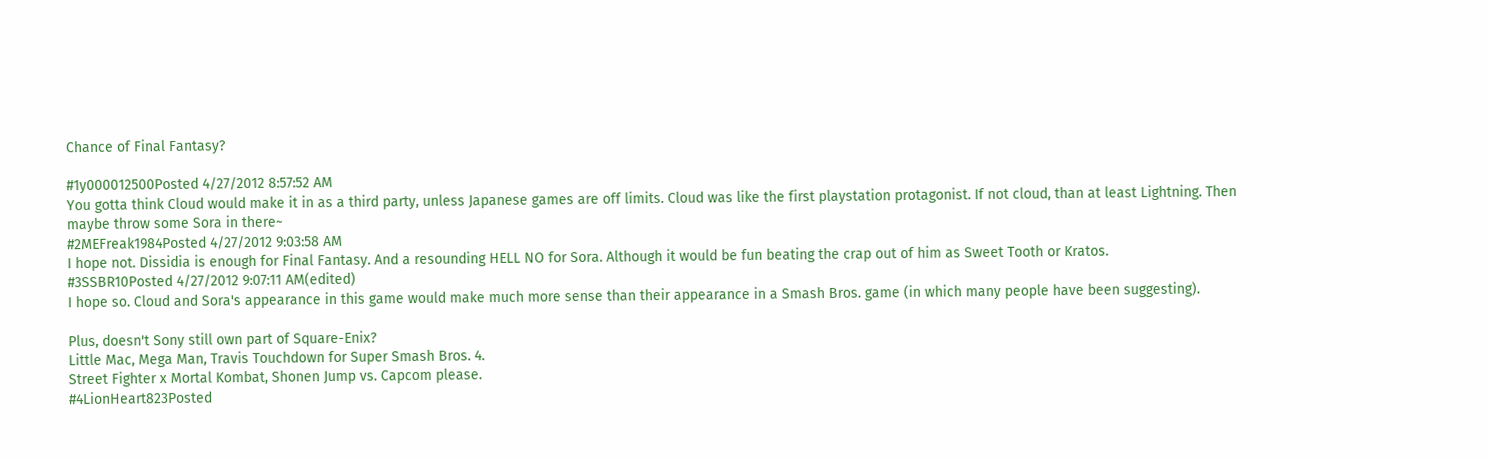Chance of Final Fantasy?

#1y000012500Posted 4/27/2012 8:57:52 AM
You gotta think Cloud would make it in as a third party, unless Japanese games are off limits. Cloud was like the first playstation protagonist. If not cloud, than at least Lightning. Then maybe throw some Sora in there~
#2MEFreak1984Posted 4/27/2012 9:03:58 AM
I hope not. Dissidia is enough for Final Fantasy. And a resounding HELL NO for Sora. Although it would be fun beating the crap out of him as Sweet Tooth or Kratos.
#3SSBR10Posted 4/27/2012 9:07:11 AM(edited)
I hope so. Cloud and Sora's appearance in this game would make much more sense than their appearance in a Smash Bros. game (in which many people have been suggesting).

Plus, doesn't Sony still own part of Square-Enix?
Little Mac, Mega Man, Travis Touchdown for Super Smash Bros. 4.
Street Fighter x Mortal Kombat, Shonen Jump vs. Capcom please.
#4LionHeart823Posted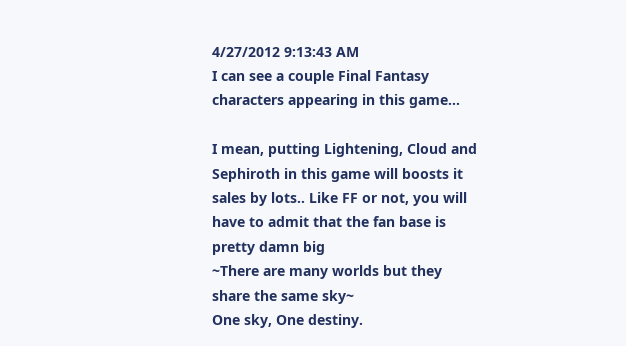4/27/2012 9:13:43 AM
I can see a couple Final Fantasy characters appearing in this game...

I mean, putting Lightening, Cloud and Sephiroth in this game will boosts it sales by lots.. Like FF or not, you will have to admit that the fan base is pretty damn big
~There are many worlds but they share the same sky~
One sky, One destiny.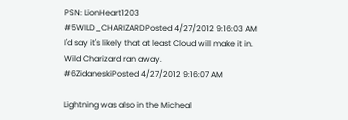PSN: LionHeart1203
#5WILD_CHARIZARDPosted 4/27/2012 9:16:03 AM
I'd say it's likely that at least Cloud will make it in.
Wild Charizard ran away.
#6ZidaneskiPosted 4/27/2012 9:16:07 AM

Lightning was also in the Micheal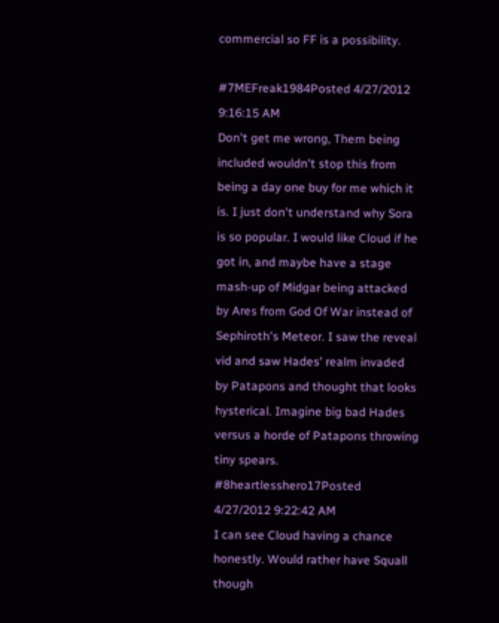commercial so FF is a possibility.

#7MEFreak1984Posted 4/27/2012 9:16:15 AM
Don't get me wrong, Them being included wouldn't stop this from being a day one buy for me which it is. I just don't understand why Sora is so popular. I would like Cloud if he got in, and maybe have a stage mash-up of Midgar being attacked by Ares from God Of War instead of Sephiroth's Meteor. I saw the reveal vid and saw Hades' realm invaded by Patapons and thought that looks hysterical. Imagine big bad Hades versus a horde of Patapons throwing tiny spears.
#8heartlesshero17Posted 4/27/2012 9:22:42 AM
I can see Cloud having a chance honestly. Would rather have Squall though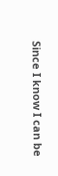Since I know I can be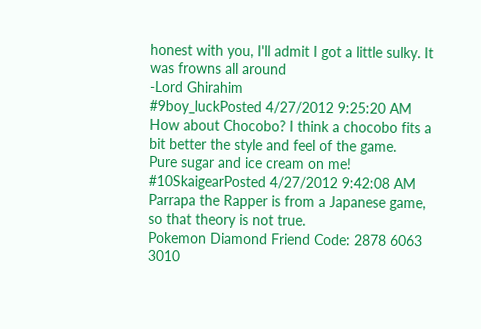honest with you, I'll admit I got a little sulky. It was frowns all around
-Lord Ghirahim
#9boy_luckPosted 4/27/2012 9:25:20 AM
How about Chocobo? I think a chocobo fits a bit better the style and feel of the game.
Pure sugar and ice cream on me!
#10SkaigearPosted 4/27/2012 9:42:08 AM
Parrapa the Rapper is from a Japanese game, so that theory is not true.
Pokemon Diamond Friend Code: 2878 6063 3010